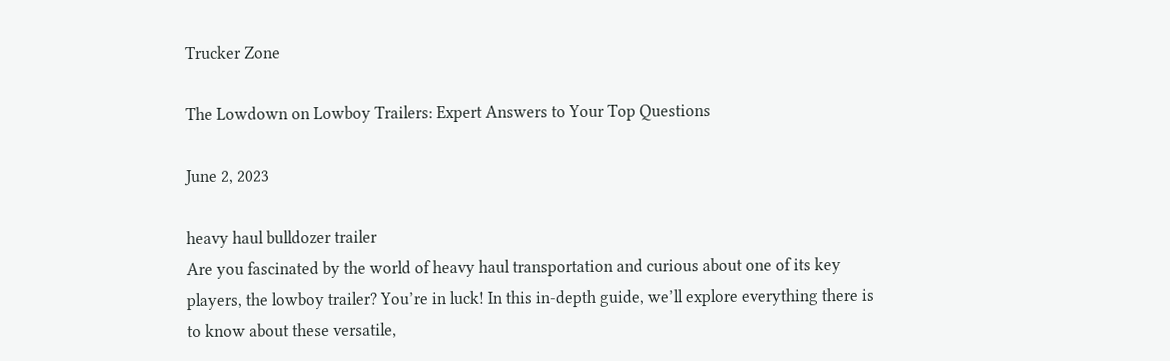Trucker Zone

The Lowdown on Lowboy Trailers: Expert Answers to Your Top Questions

June 2, 2023

heavy haul bulldozer trailer
Are you fascinated by the world of heavy haul transportation and curious about one of its key players, the lowboy trailer? You’re in luck! In this in-depth guide, we’ll explore everything there is to know about these versatile,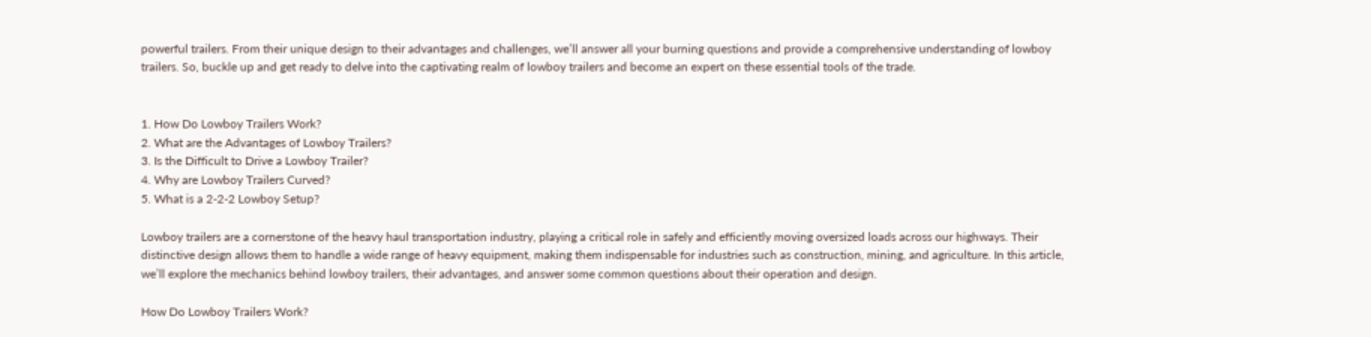powerful trailers. From their unique design to their advantages and challenges, we’ll answer all your burning questions and provide a comprehensive understanding of lowboy trailers. So, buckle up and get ready to delve into the captivating realm of lowboy trailers and become an expert on these essential tools of the trade.


1. How Do Lowboy Trailers Work?
2. What are the Advantages of Lowboy Trailers?
3. Is the Difficult to Drive a Lowboy Trailer?
4. Why are Lowboy Trailers Curved?
5. What is a 2-2-2 Lowboy Setup?

Lowboy trailers are a cornerstone of the heavy haul transportation industry, playing a critical role in safely and efficiently moving oversized loads across our highways. Their distinctive design allows them to handle a wide range of heavy equipment, making them indispensable for industries such as construction, mining, and agriculture. In this article, we’ll explore the mechanics behind lowboy trailers, their advantages, and answer some common questions about their operation and design.

How Do Lowboy Trailers Work?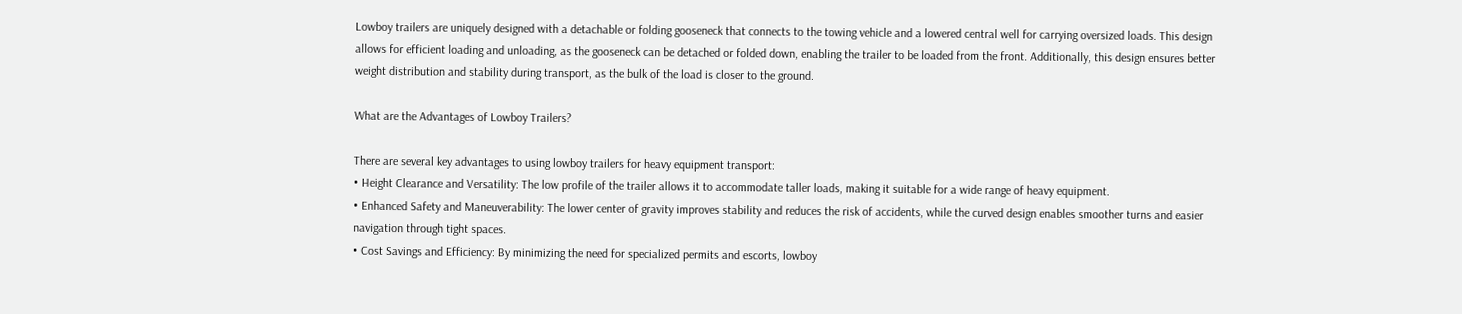Lowboy trailers are uniquely designed with a detachable or folding gooseneck that connects to the towing vehicle and a lowered central well for carrying oversized loads. This design allows for efficient loading and unloading, as the gooseneck can be detached or folded down, enabling the trailer to be loaded from the front. Additionally, this design ensures better weight distribution and stability during transport, as the bulk of the load is closer to the ground.

What are the Advantages of Lowboy Trailers?

There are several key advantages to using lowboy trailers for heavy equipment transport:
• Height Clearance and Versatility: The low profile of the trailer allows it to accommodate taller loads, making it suitable for a wide range of heavy equipment.
• Enhanced Safety and Maneuverability: The lower center of gravity improves stability and reduces the risk of accidents, while the curved design enables smoother turns and easier navigation through tight spaces.
• Cost Savings and Efficiency: By minimizing the need for specialized permits and escorts, lowboy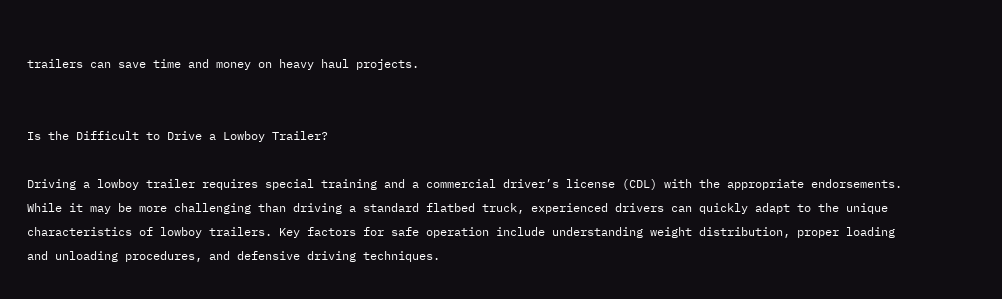trailers can save time and money on heavy haul projects.


Is the Difficult to Drive a Lowboy Trailer?

Driving a lowboy trailer requires special training and a commercial driver’s license (CDL) with the appropriate endorsements. While it may be more challenging than driving a standard flatbed truck, experienced drivers can quickly adapt to the unique characteristics of lowboy trailers. Key factors for safe operation include understanding weight distribution, proper loading and unloading procedures, and defensive driving techniques.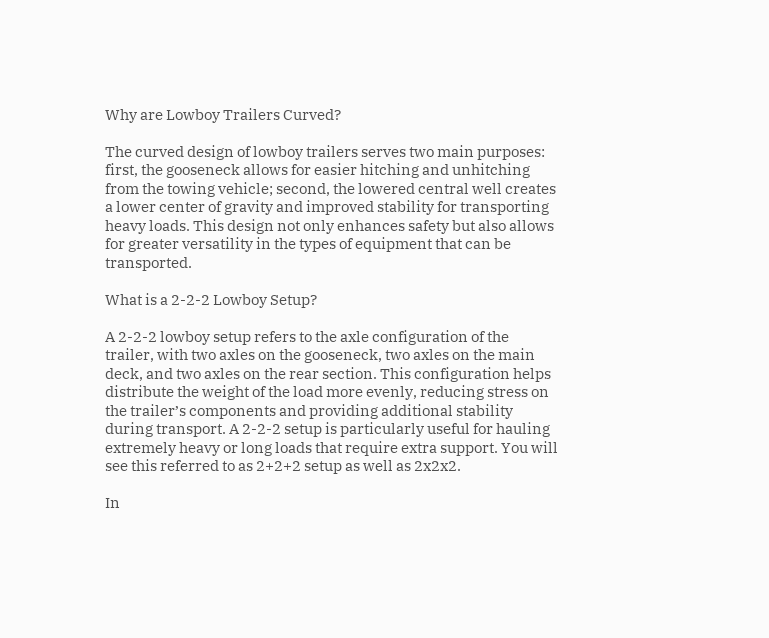Why are Lowboy Trailers Curved?

The curved design of lowboy trailers serves two main purposes: first, the gooseneck allows for easier hitching and unhitching from the towing vehicle; second, the lowered central well creates a lower center of gravity and improved stability for transporting heavy loads. This design not only enhances safety but also allows for greater versatility in the types of equipment that can be transported.

What is a 2-2-2 Lowboy Setup?

A 2-2-2 lowboy setup refers to the axle configuration of the trailer, with two axles on the gooseneck, two axles on the main deck, and two axles on the rear section. This configuration helps distribute the weight of the load more evenly, reducing stress on the trailer’s components and providing additional stability during transport. A 2-2-2 setup is particularly useful for hauling extremely heavy or long loads that require extra support. You will see this referred to as 2+2+2 setup as well as 2x2x2.

In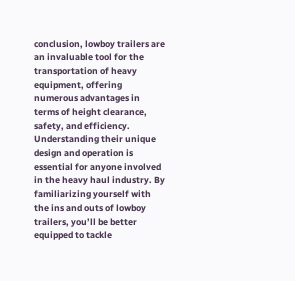conclusion, lowboy trailers are an invaluable tool for the transportation of heavy equipment, offering numerous advantages in terms of height clearance, safety, and efficiency. Understanding their unique design and operation is essential for anyone involved in the heavy haul industry. By familiarizing yourself with the ins and outs of lowboy trailers, you’ll be better equipped to tackle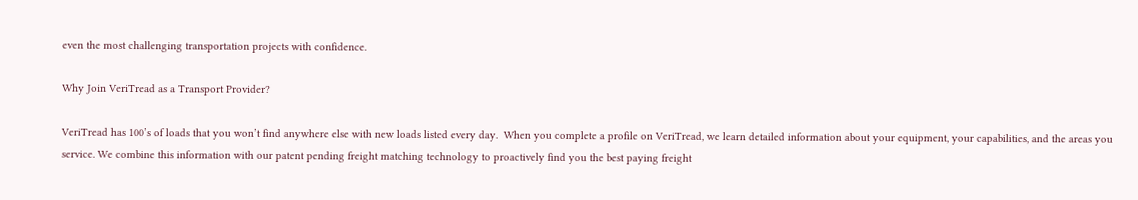even the most challenging transportation projects with confidence.

Why Join VeriTread as a Transport Provider?

VeriTread has 100’s of loads that you won’t find anywhere else with new loads listed every day.  When you complete a profile on VeriTread, we learn detailed information about your equipment, your capabilities, and the areas you service. We combine this information with our patent pending freight matching technology to proactively find you the best paying freight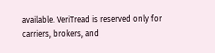available. VeriTread is reserved only for carriers, brokers, and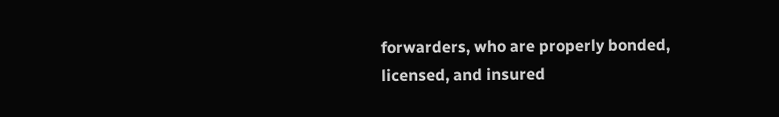forwarders, who are properly bonded, licensed, and insured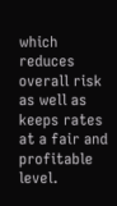which reduces overall risk as well as keeps rates at a fair and profitable level.